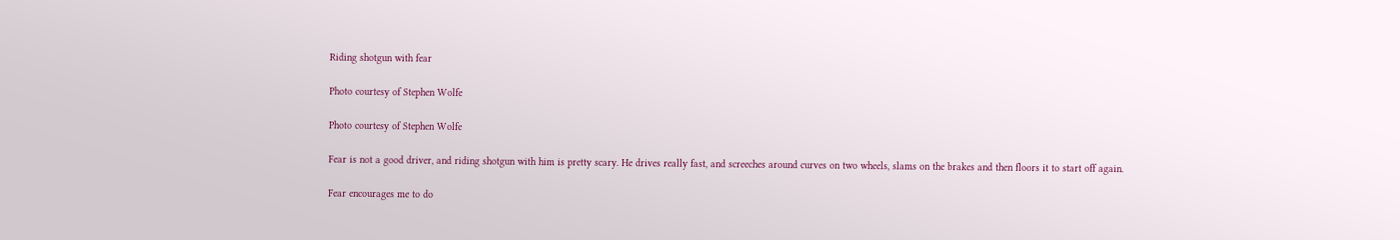Riding shotgun with fear

Photo courtesy of Stephen Wolfe

Photo courtesy of Stephen Wolfe

Fear is not a good driver, and riding shotgun with him is pretty scary. He drives really fast, and screeches around curves on two wheels, slams on the brakes and then floors it to start off again.

Fear encourages me to do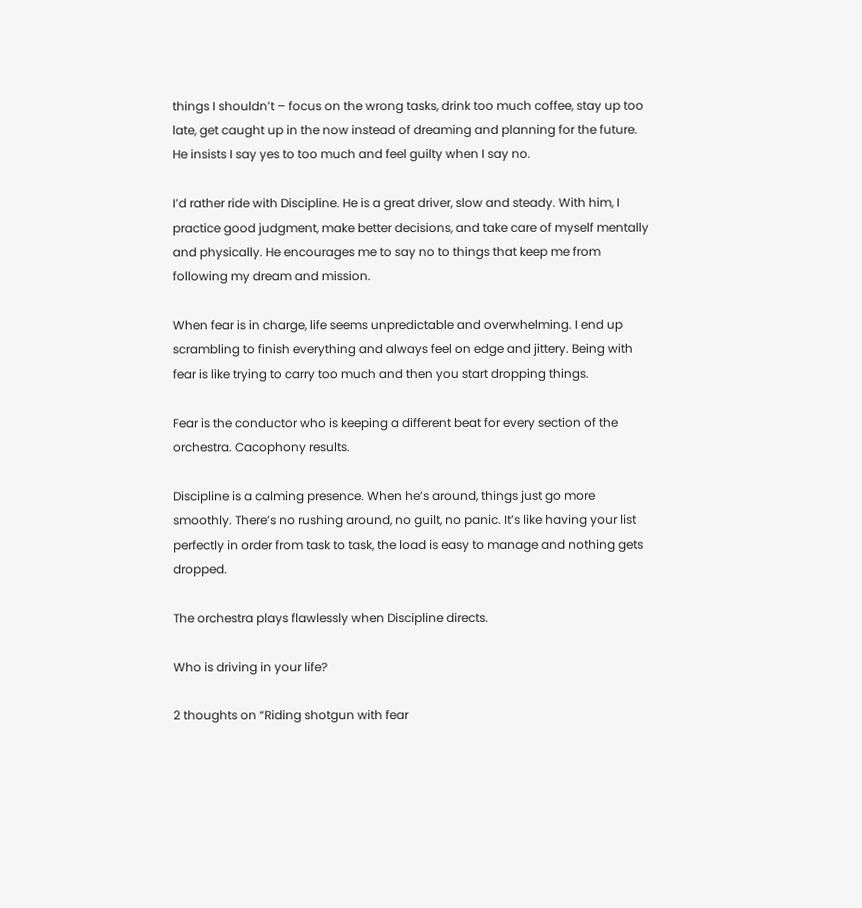things I shouldn’t – focus on the wrong tasks, drink too much coffee, stay up too late, get caught up in the now instead of dreaming and planning for the future. He insists I say yes to too much and feel guilty when I say no.

I’d rather ride with Discipline. He is a great driver, slow and steady. With him, I practice good judgment, make better decisions, and take care of myself mentally and physically. He encourages me to say no to things that keep me from following my dream and mission.

When fear is in charge, life seems unpredictable and overwhelming. I end up scrambling to finish everything and always feel on edge and jittery. Being with fear is like trying to carry too much and then you start dropping things.

Fear is the conductor who is keeping a different beat for every section of the orchestra. Cacophony results.

Discipline is a calming presence. When he’s around, things just go more smoothly. There’s no rushing around, no guilt, no panic. It’s like having your list perfectly in order from task to task, the load is easy to manage and nothing gets dropped.

The orchestra plays flawlessly when Discipline directs.

Who is driving in your life?

2 thoughts on “Riding shotgun with fear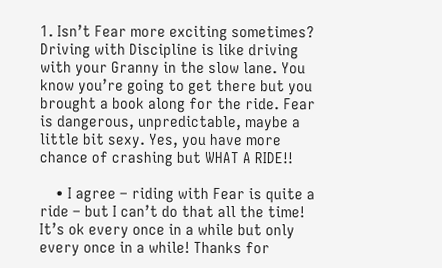1. Isn’t Fear more exciting sometimes? Driving with Discipline is like driving with your Granny in the slow lane. You know you’re going to get there but you brought a book along for the ride. Fear is dangerous, unpredictable, maybe a little bit sexy. Yes, you have more chance of crashing but WHAT A RIDE!!

    • I agree – riding with Fear is quite a ride – but I can’t do that all the time! It’s ok every once in a while but only every once in a while! Thanks for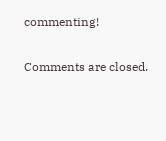commenting!

Comments are closed.